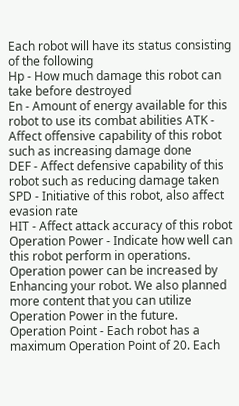Each robot will have its status consisting of the following
Hp - How much damage this robot can take before destroyed
En - Amount of energy available for this robot to use its combat abilities ATK - Affect offensive capability of this robot such as increasing damage done
DEF - Affect defensive capability of this robot such as reducing damage taken SPD - Initiative of this robot, also affect evasion rate
HIT - Affect attack accuracy of this robot
Operation Power - Indicate how well can this robot perform in operations. Operation power can be increased by Enhancing your robot. We also planned more content that you can utilize Operation Power in the future.
Operation Point - Each robot has a maximum Operation Point of 20. Each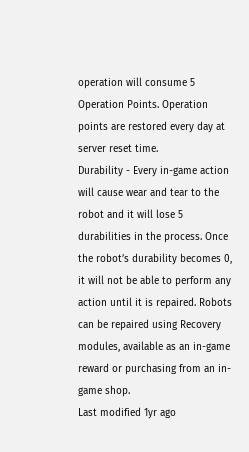operation will consume 5 Operation Points. Operation points are restored every day at server reset time.
Durability - Every in-game action will cause wear and tear to the robot and it will lose 5 durabilities in the process. Once the robot’s durability becomes 0, it will not be able to perform any action until it is repaired. Robots can be repaired using Recovery modules, available as an in-game reward or purchasing from an in-game shop.
Last modified 1yr ago